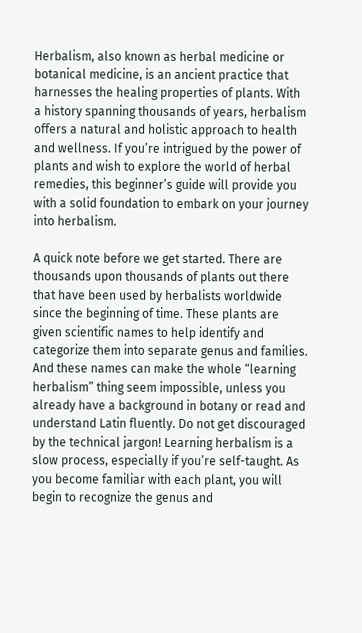Herbalism, also known as herbal medicine or botanical medicine, is an ancient practice that harnesses the healing properties of plants. With a history spanning thousands of years, herbalism offers a natural and holistic approach to health and wellness. If you’re intrigued by the power of plants and wish to explore the world of herbal remedies, this beginner’s guide will provide you with a solid foundation to embark on your journey into herbalism.

A quick note before we get started. There are thousands upon thousands of plants out there that have been used by herbalists worldwide since the beginning of time. These plants are given scientific names to help identify and categorize them into separate genus and families. And these names can make the whole “learning herbalism” thing seem impossible, unless you already have a background in botany or read and understand Latin fluently. Do not get discouraged by the technical jargon! Learning herbalism is a slow process, especially if you’re self-taught. As you become familiar with each plant, you will begin to recognize the genus and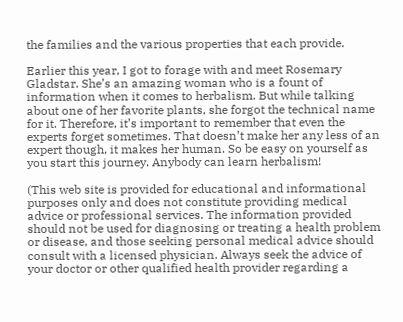the families and the various properties that each provide.

Earlier this year, I got to forage with and meet Rosemary Gladstar. She’s an amazing woman who is a fount of information when it comes to herbalism. But while talking about one of her favorite plants, she forgot the technical name for it. Therefore, it’s important to remember that even the experts forget sometimes. That doesn’t make her any less of an expert though, it makes her human. So be easy on yourself as you start this journey. Anybody can learn herbalism!

(This web site is provided for educational and informational purposes only and does not constitute providing medical advice or professional services. The information provided should not be used for diagnosing or treating a health problem or disease, and those seeking personal medical advice should consult with a licensed physician. Always seek the advice of your doctor or other qualified health provider regarding a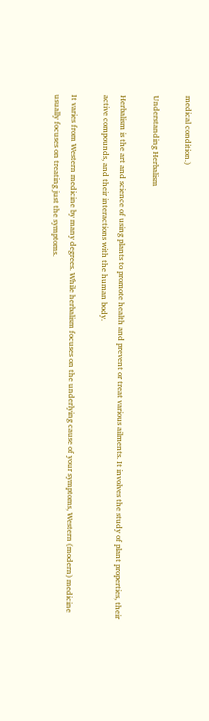medical condition.)

Understanding Herbalism

Herbalism is the art and science of using plants to promote health and prevent or treat various ailments. It involves the study of plant properties, their active compounds, and their interactions with the human body.

It varies from Western medicine by many degrees. While herbalism focuses on the underlying cause of your symptoms, Western (modern) medicine usually focuses on treating just the symptoms.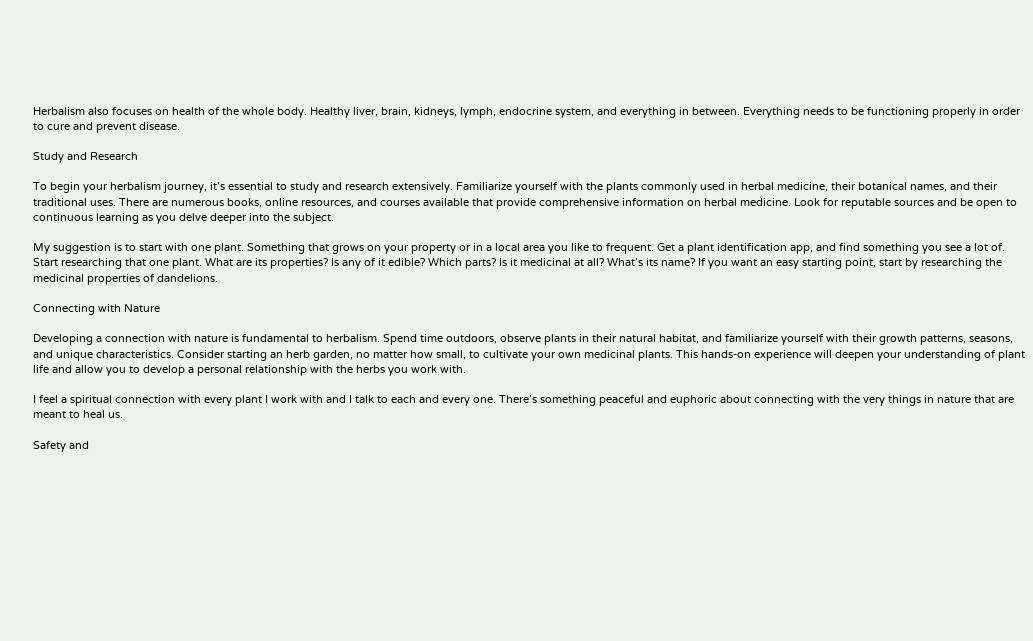Herbalism also focuses on health of the whole body. Healthy liver, brain, kidneys, lymph, endocrine system, and everything in between. Everything needs to be functioning properly in order to cure and prevent disease.

Study and Research

To begin your herbalism journey, it’s essential to study and research extensively. Familiarize yourself with the plants commonly used in herbal medicine, their botanical names, and their traditional uses. There are numerous books, online resources, and courses available that provide comprehensive information on herbal medicine. Look for reputable sources and be open to continuous learning as you delve deeper into the subject.

My suggestion is to start with one plant. Something that grows on your property or in a local area you like to frequent. Get a plant identification app, and find something you see a lot of. Start researching that one plant. What are its properties? Is any of it edible? Which parts? Is it medicinal at all? What’s its name? If you want an easy starting point, start by researching the medicinal properties of dandelions.

Connecting with Nature

Developing a connection with nature is fundamental to herbalism. Spend time outdoors, observe plants in their natural habitat, and familiarize yourself with their growth patterns, seasons, and unique characteristics. Consider starting an herb garden, no matter how small, to cultivate your own medicinal plants. This hands-on experience will deepen your understanding of plant life and allow you to develop a personal relationship with the herbs you work with.

I feel a spiritual connection with every plant I work with and I talk to each and every one. There’s something peaceful and euphoric about connecting with the very things in nature that are meant to heal us.

Safety and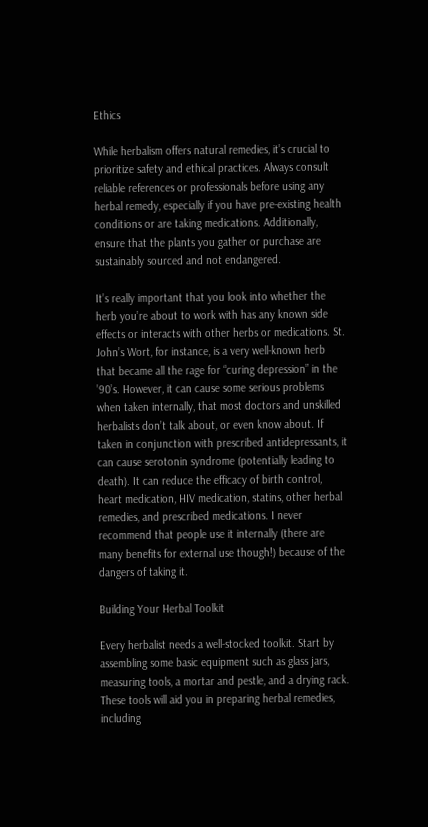Ethics

While herbalism offers natural remedies, it’s crucial to prioritize safety and ethical practices. Always consult reliable references or professionals before using any herbal remedy, especially if you have pre-existing health conditions or are taking medications. Additionally, ensure that the plants you gather or purchase are sustainably sourced and not endangered.

It’s really important that you look into whether the herb you’re about to work with has any known side effects or interacts with other herbs or medications. St. John’s Wort, for instance, is a very well-known herb that became all the rage for “curing depression” in the ’90’s. However, it can cause some serious problems when taken internally, that most doctors and unskilled herbalists don’t talk about, or even know about. If taken in conjunction with prescribed antidepressants, it can cause serotonin syndrome (potentially leading to death). It can reduce the efficacy of birth control, heart medication, HIV medication, statins, other herbal remedies, and prescribed medications. I never recommend that people use it internally (there are many benefits for external use though!) because of the dangers of taking it.

Building Your Herbal Toolkit

Every herbalist needs a well-stocked toolkit. Start by assembling some basic equipment such as glass jars, measuring tools, a mortar and pestle, and a drying rack. These tools will aid you in preparing herbal remedies, including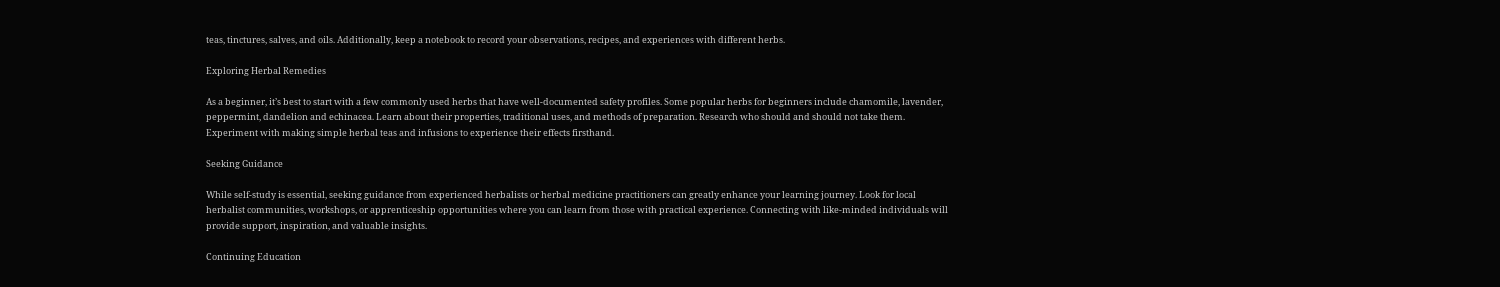teas, tinctures, salves, and oils. Additionally, keep a notebook to record your observations, recipes, and experiences with different herbs.

Exploring Herbal Remedies

As a beginner, it’s best to start with a few commonly used herbs that have well-documented safety profiles. Some popular herbs for beginners include chamomile, lavender, peppermint, dandelion and echinacea. Learn about their properties, traditional uses, and methods of preparation. Research who should and should not take them. Experiment with making simple herbal teas and infusions to experience their effects firsthand.

Seeking Guidance

While self-study is essential, seeking guidance from experienced herbalists or herbal medicine practitioners can greatly enhance your learning journey. Look for local herbalist communities, workshops, or apprenticeship opportunities where you can learn from those with practical experience. Connecting with like-minded individuals will provide support, inspiration, and valuable insights.

Continuing Education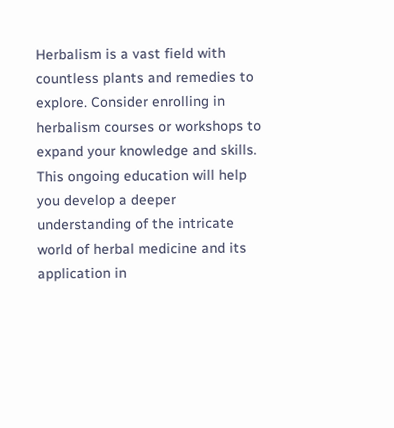Herbalism is a vast field with countless plants and remedies to explore. Consider enrolling in herbalism courses or workshops to expand your knowledge and skills. This ongoing education will help you develop a deeper understanding of the intricate world of herbal medicine and its application in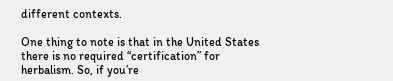different contexts.

One thing to note is that in the United States there is no required “certification” for herbalism. So, if you’re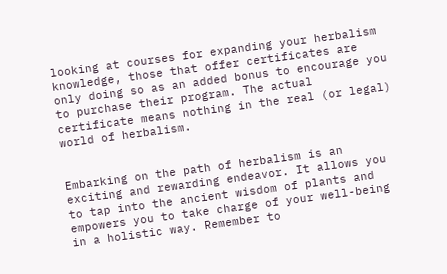looking at courses for expanding your herbalism knowledge, those that offer certificates are only doing so as an added bonus to encourage you to purchase their program. The actual certificate means nothing in the real (or legal) world of herbalism.


Embarking on the path of herbalism is an exciting and rewarding endeavor. It allows you to tap into the ancient wisdom of plants and empowers you to take charge of your well-being in a holistic way. Remember to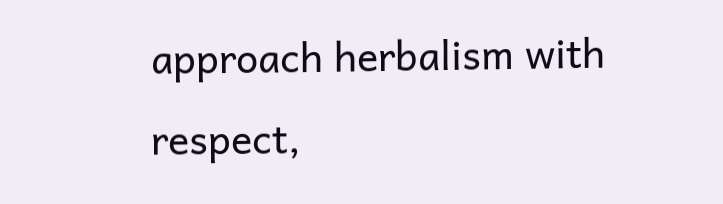approach herbalism with respect,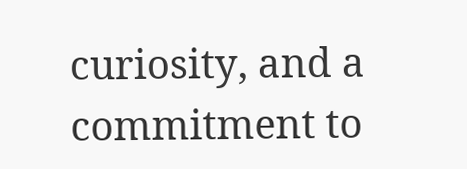curiosity, and a commitment to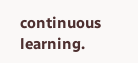continuous learning.